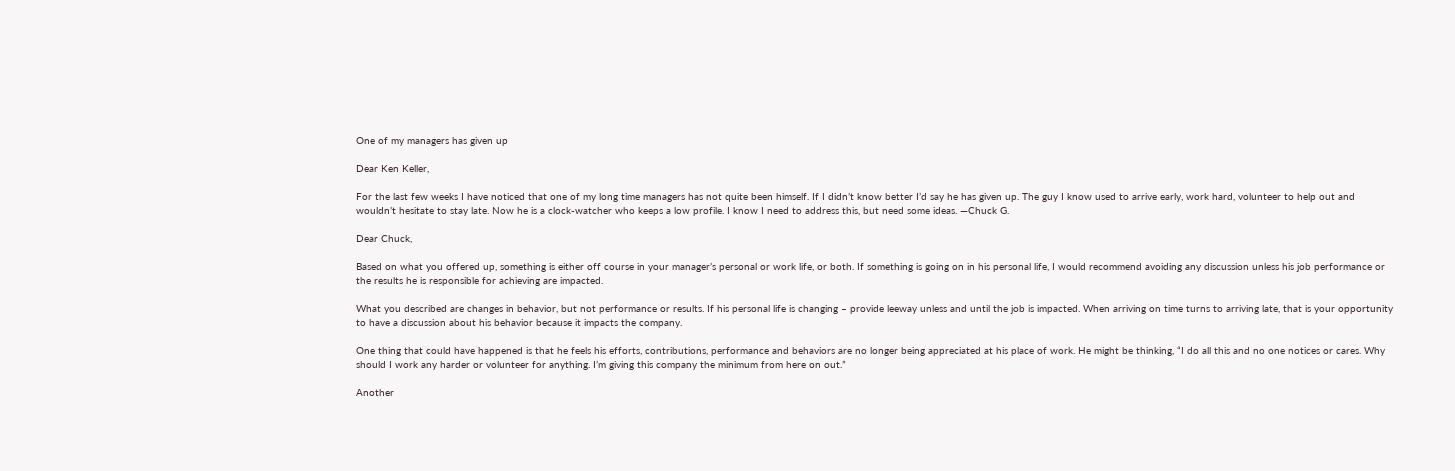One of my managers has given up

Dear Ken Keller,

For the last few weeks I have noticed that one of my long time managers has not quite been himself. If I didn’t know better I’d say he has given up. The guy I know used to arrive early, work hard, volunteer to help out and wouldn’t hesitate to stay late. Now he is a clock-watcher who keeps a low profile. I know I need to address this, but need some ideas. —Chuck G.

Dear Chuck,

Based on what you offered up, something is either off course in your manager’s personal or work life, or both. If something is going on in his personal life, I would recommend avoiding any discussion unless his job performance or the results he is responsible for achieving are impacted.

What you described are changes in behavior, but not performance or results. If his personal life is changing – provide leeway unless and until the job is impacted. When arriving on time turns to arriving late, that is your opportunity to have a discussion about his behavior because it impacts the company.

One thing that could have happened is that he feels his efforts, contributions, performance and behaviors are no longer being appreciated at his place of work. He might be thinking, “I do all this and no one notices or cares. Why should I work any harder or volunteer for anything. I’m giving this company the minimum from here on out.”

Another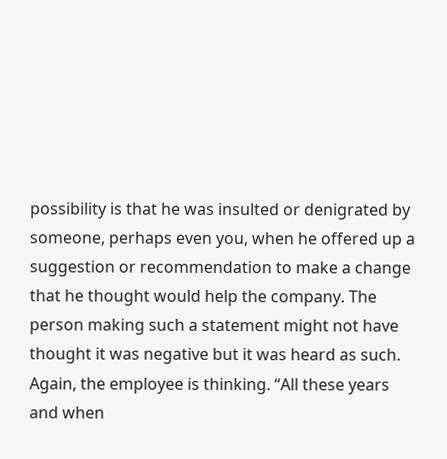possibility is that he was insulted or denigrated by someone, perhaps even you, when he offered up a suggestion or recommendation to make a change that he thought would help the company. The person making such a statement might not have thought it was negative but it was heard as such. Again, the employee is thinking. “All these years and when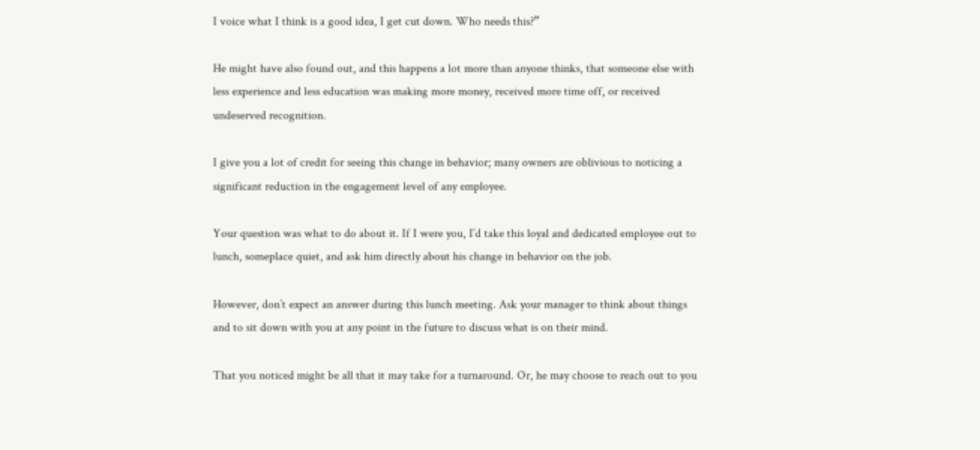I voice what I think is a good idea, I get cut down. Who needs this?”

He might have also found out, and this happens a lot more than anyone thinks, that someone else with less experience and less education was making more money, received more time off, or received undeserved recognition.

I give you a lot of credit for seeing this change in behavior; many owners are oblivious to noticing a significant reduction in the engagement level of any employee.

Your question was what to do about it. If I were you, I’d take this loyal and dedicated employee out to lunch, someplace quiet, and ask him directly about his change in behavior on the job.

However, don’t expect an answer during this lunch meeting. Ask your manager to think about things and to sit down with you at any point in the future to discuss what is on their mind.

That you noticed might be all that it may take for a turnaround. Or, he may choose to reach out to you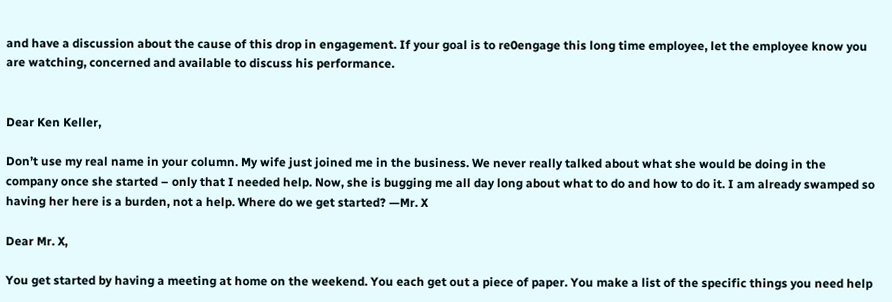and have a discussion about the cause of this drop in engagement. If your goal is to re0engage this long time employee, let the employee know you are watching, concerned and available to discuss his performance.


Dear Ken Keller,

Don’t use my real name in your column. My wife just joined me in the business. We never really talked about what she would be doing in the company once she started – only that I needed help. Now, she is bugging me all day long about what to do and how to do it. I am already swamped so having her here is a burden, not a help. Where do we get started? —Mr. X

Dear Mr. X,

You get started by having a meeting at home on the weekend. You each get out a piece of paper. You make a list of the specific things you need help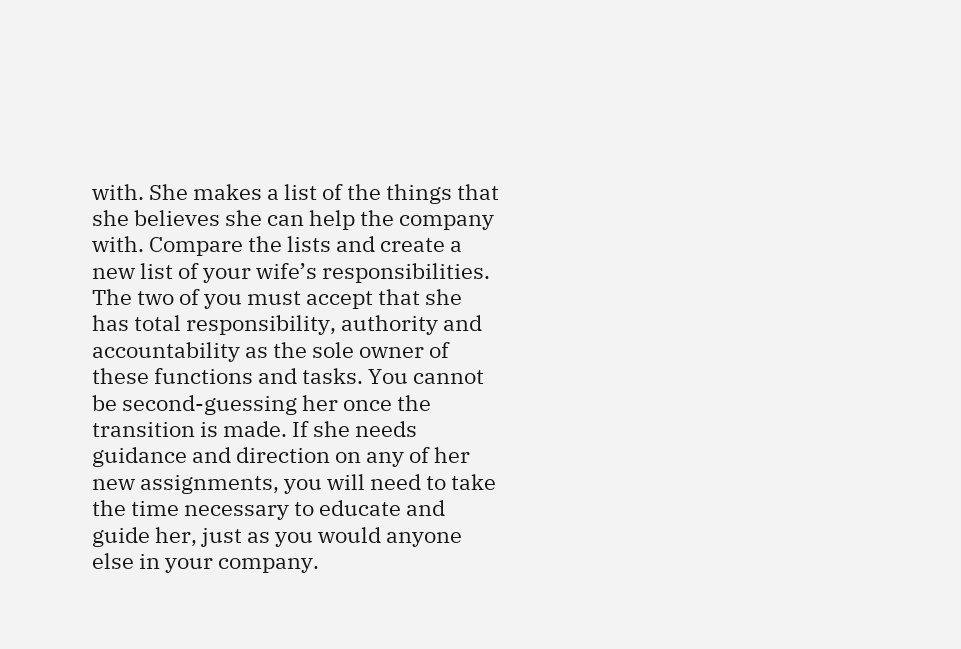with. She makes a list of the things that she believes she can help the company with. Compare the lists and create a new list of your wife’s responsibilities. The two of you must accept that she has total responsibility, authority and accountability as the sole owner of these functions and tasks. You cannot be second-guessing her once the transition is made. If she needs guidance and direction on any of her new assignments, you will need to take the time necessary to educate and guide her, just as you would anyone else in your company.